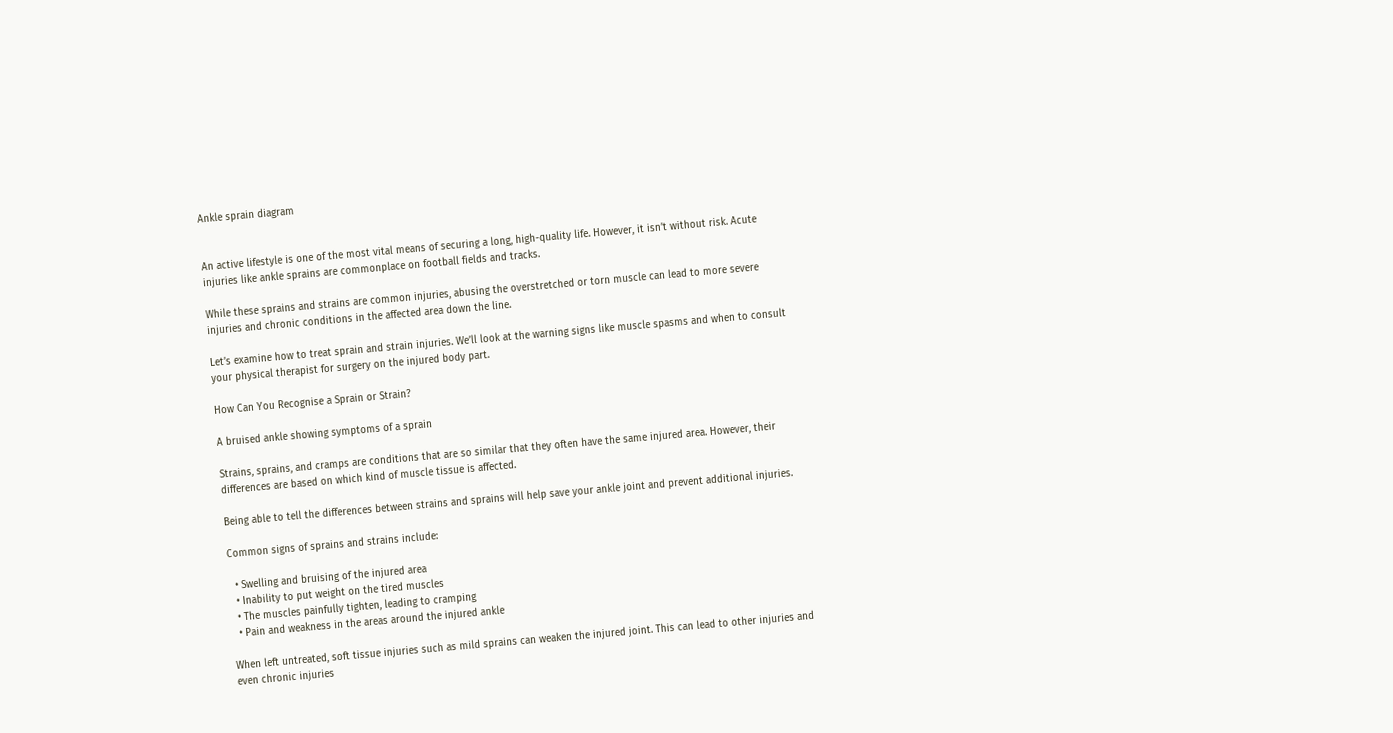Ankle sprain diagram


An active lifestyle is one of the most vital means of securing a long, high-quality life. However, it isn’t without risk. Acute injuries like ankle sprains are commonplace on football fields and tracks.

While these sprains and strains are common injuries, abusing the overstretched or torn muscle can lead to more severe injuries and chronic conditions in the affected area down the line.

Let’s examine how to treat sprain and strain injuries. We’ll look at the warning signs like muscle spasms and when to consult your physical therapist for surgery on the injured body part.

How Can You Recognise a Sprain or Strain?

A bruised ankle showing symptoms of a sprain

Strains, sprains, and cramps are conditions that are so similar that they often have the same injured area. However, their differences are based on which kind of muscle tissue is affected.

Being able to tell the differences between strains and sprains will help save your ankle joint and prevent additional injuries.

Common signs of sprains and strains include:

  • Swelling and bruising of the injured area
  • Inability to put weight on the tired muscles
  • The muscles painfully tighten, leading to cramping
  • Pain and weakness in the areas around the injured ankle

When left untreated, soft tissue injuries such as mild sprains can weaken the injured joint. This can lead to other injuries and even chronic injuries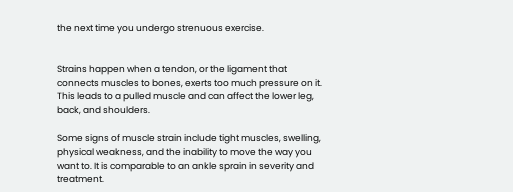the next time you undergo strenuous exercise.


Strains happen when a tendon, or the ligament that connects muscles to bones, exerts too much pressure on it. This leads to a pulled muscle and can affect the lower leg, back, and shoulders.

Some signs of muscle strain include tight muscles, swelling, physical weakness, and the inability to move the way you want to. It is comparable to an ankle sprain in severity and treatment.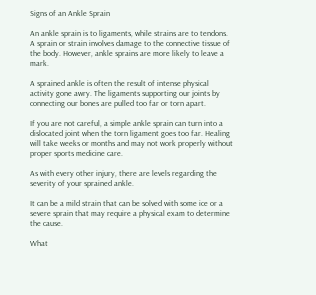Signs of an Ankle Sprain

An ankle sprain is to ligaments, while strains are to tendons. A sprain or strain involves damage to the connective tissue of the body. However, ankle sprains are more likely to leave a mark.

A sprained ankle is often the result of intense physical activity gone awry. The ligaments supporting our joints by connecting our bones are pulled too far or torn apart.

If you are not careful, a simple ankle sprain can turn into a dislocated joint when the torn ligament goes too far. Healing will take weeks or months and may not work properly without proper sports medicine care.

As with every other injury, there are levels regarding the severity of your sprained ankle.

It can be a mild strain that can be solved with some ice or a severe sprain that may require a physical exam to determine the cause.

What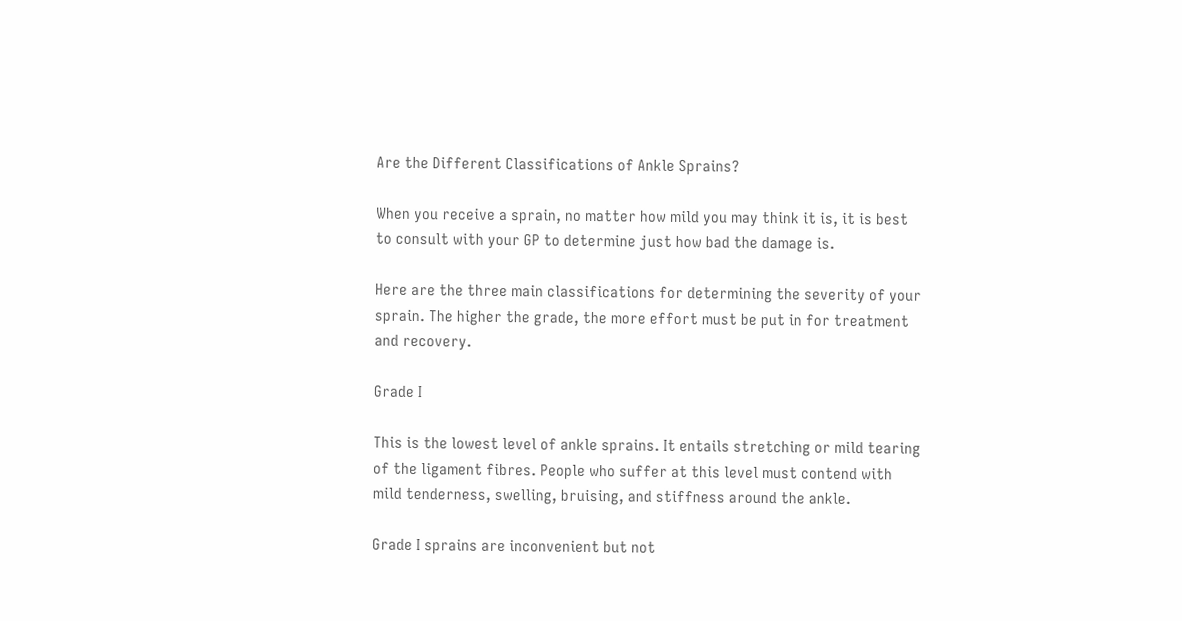Are the Different Classifications of Ankle Sprains?

When you receive a sprain, no matter how mild you may think it is, it is best to consult with your GP to determine just how bad the damage is.

Here are the three main classifications for determining the severity of your sprain. The higher the grade, the more effort must be put in for treatment and recovery.

Grade I

This is the lowest level of ankle sprains. It entails stretching or mild tearing of the ligament fibres. People who suffer at this level must contend with mild tenderness, swelling, bruising, and stiffness around the ankle.

Grade I sprains are inconvenient but not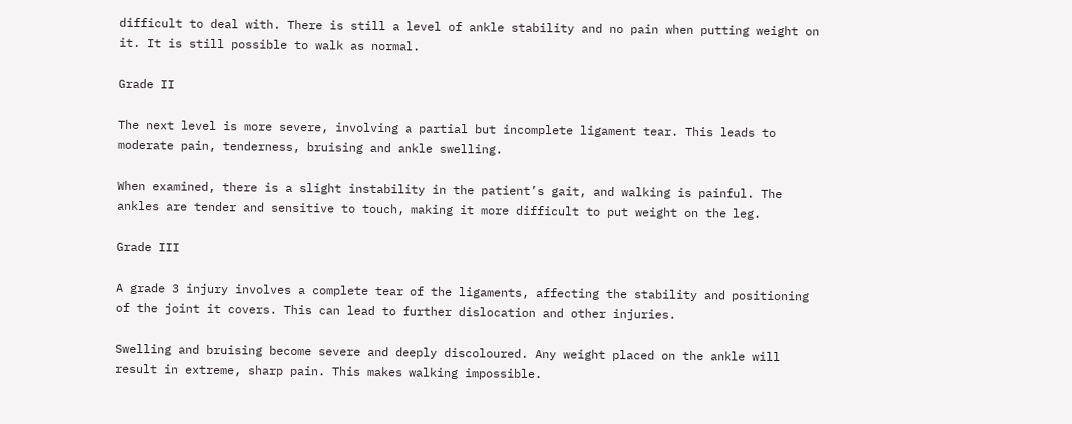difficult to deal with. There is still a level of ankle stability and no pain when putting weight on it. It is still possible to walk as normal.

Grade II

The next level is more severe, involving a partial but incomplete ligament tear. This leads to moderate pain, tenderness, bruising and ankle swelling.

When examined, there is a slight instability in the patient’s gait, and walking is painful. The ankles are tender and sensitive to touch, making it more difficult to put weight on the leg.

Grade III

A grade 3 injury involves a complete tear of the ligaments, affecting the stability and positioning of the joint it covers. This can lead to further dislocation and other injuries.

Swelling and bruising become severe and deeply discoloured. Any weight placed on the ankle will result in extreme, sharp pain. This makes walking impossible.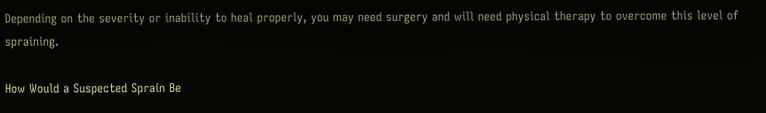Depending on the severity or inability to heal properly, you may need surgery and will need physical therapy to overcome this level of spraining.

How Would a Suspected Sprain Be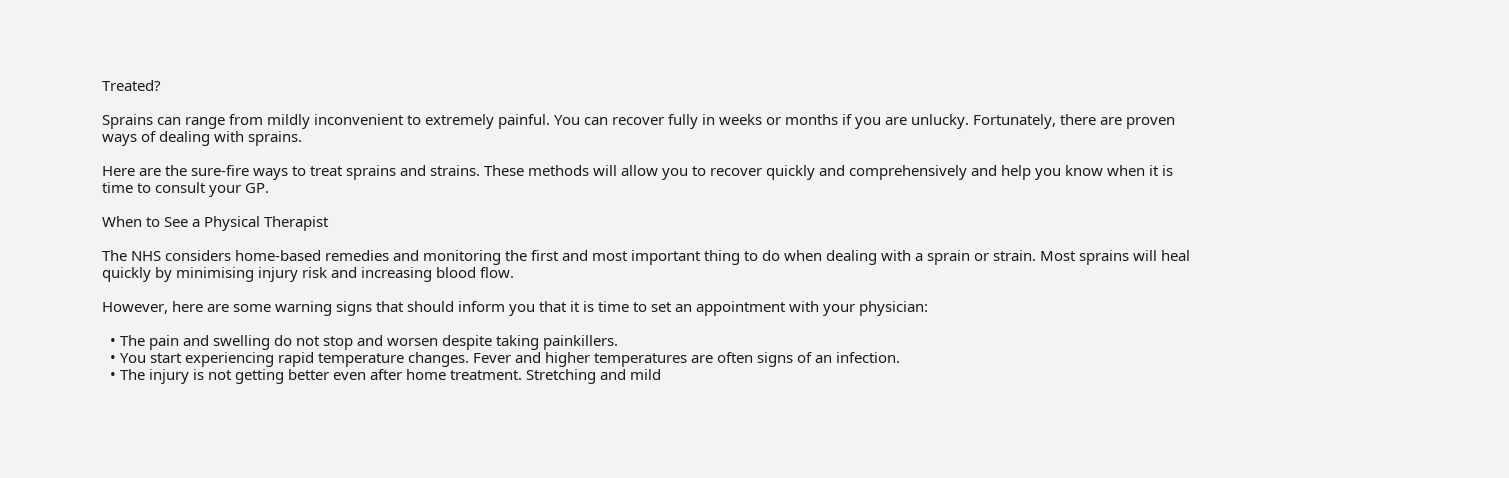Treated?

Sprains can range from mildly inconvenient to extremely painful. You can recover fully in weeks or months if you are unlucky. Fortunately, there are proven ways of dealing with sprains.

Here are the sure-fire ways to treat sprains and strains. These methods will allow you to recover quickly and comprehensively and help you know when it is time to consult your GP.

When to See a Physical Therapist

The NHS considers home-based remedies and monitoring the first and most important thing to do when dealing with a sprain or strain. Most sprains will heal quickly by minimising injury risk and increasing blood flow.

However, here are some warning signs that should inform you that it is time to set an appointment with your physician:

  • The pain and swelling do not stop and worsen despite taking painkillers.
  • You start experiencing rapid temperature changes. Fever and higher temperatures are often signs of an infection.
  • The injury is not getting better even after home treatment. Stretching and mild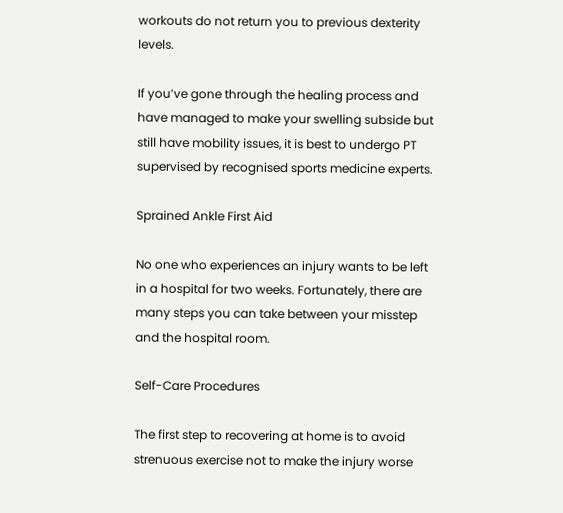workouts do not return you to previous dexterity levels.

If you’ve gone through the healing process and have managed to make your swelling subside but still have mobility issues, it is best to undergo PT supervised by recognised sports medicine experts.

Sprained Ankle First Aid

No one who experiences an injury wants to be left in a hospital for two weeks. Fortunately, there are many steps you can take between your misstep and the hospital room.

Self-Care Procedures

The first step to recovering at home is to avoid strenuous exercise not to make the injury worse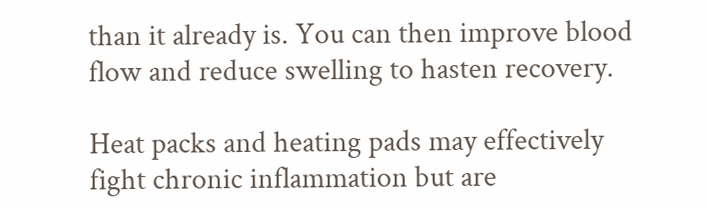than it already is. You can then improve blood flow and reduce swelling to hasten recovery.

Heat packs and heating pads may effectively fight chronic inflammation but are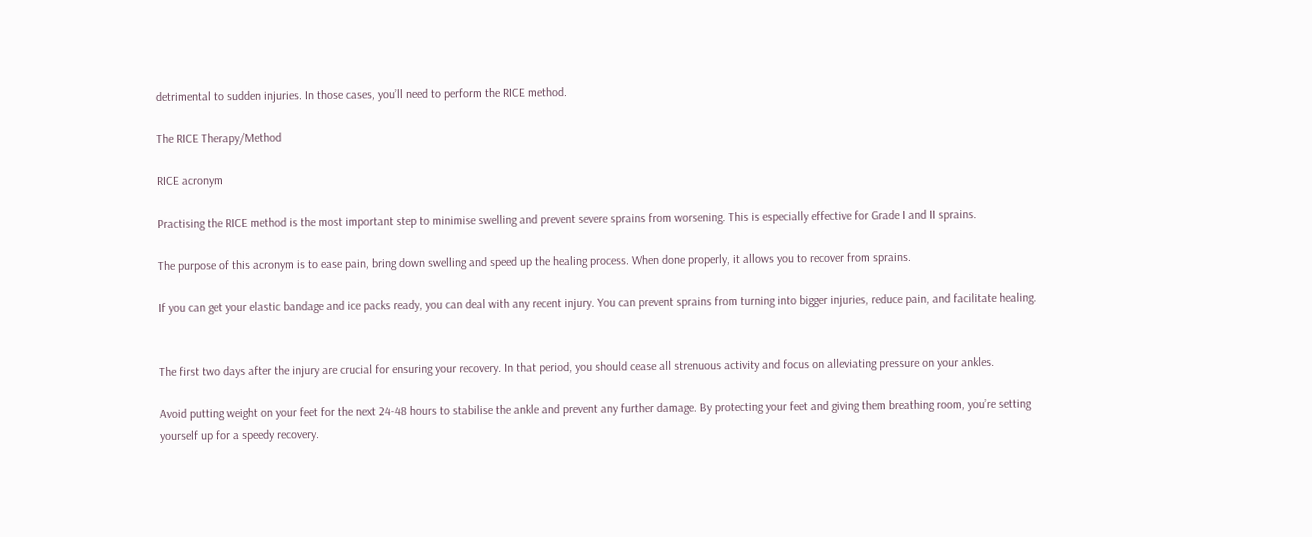detrimental to sudden injuries. In those cases, you’ll need to perform the RICE method.

The RICE Therapy/Method

RICE acronym

Practising the RICE method is the most important step to minimise swelling and prevent severe sprains from worsening. This is especially effective for Grade I and II sprains.

The purpose of this acronym is to ease pain, bring down swelling and speed up the healing process. When done properly, it allows you to recover from sprains.

If you can get your elastic bandage and ice packs ready, you can deal with any recent injury. You can prevent sprains from turning into bigger injuries, reduce pain, and facilitate healing.


The first two days after the injury are crucial for ensuring your recovery. In that period, you should cease all strenuous activity and focus on alleviating pressure on your ankles.

Avoid putting weight on your feet for the next 24-48 hours to stabilise the ankle and prevent any further damage. By protecting your feet and giving them breathing room, you’re setting yourself up for a speedy recovery.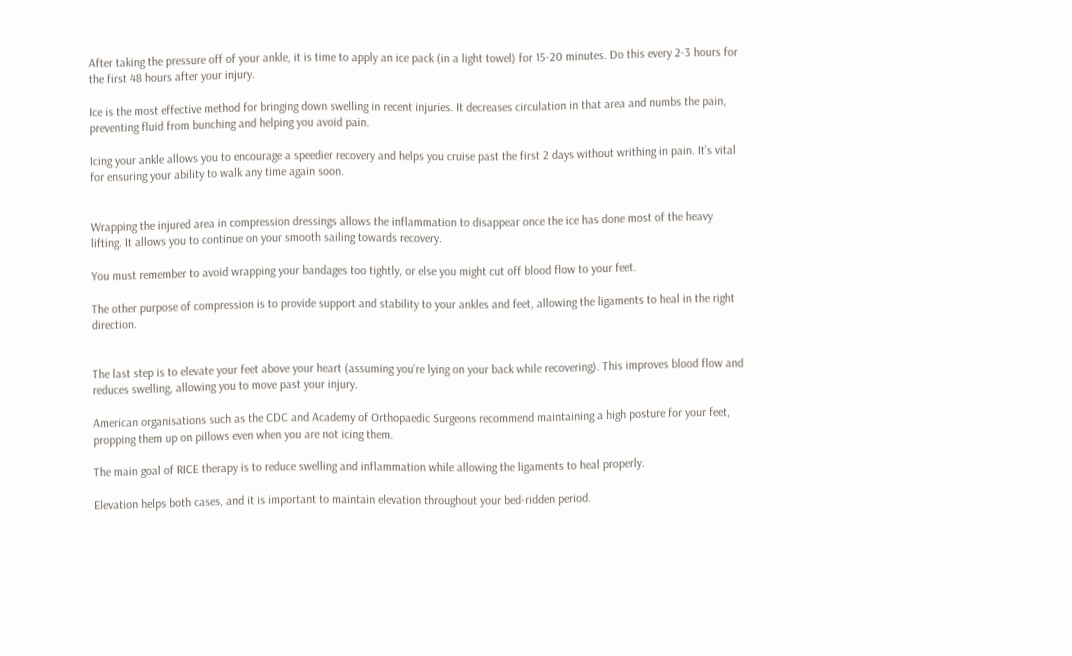After taking the pressure off of your ankle, it is time to apply an ice pack (in a light towel) for 15-20 minutes. Do this every 2-3 hours for the first 48 hours after your injury.

Ice is the most effective method for bringing down swelling in recent injuries. It decreases circulation in that area and numbs the pain, preventing fluid from bunching and helping you avoid pain.

Icing your ankle allows you to encourage a speedier recovery and helps you cruise past the first 2 days without writhing in pain. It’s vital for ensuring your ability to walk any time again soon.


Wrapping the injured area in compression dressings allows the inflammation to disappear once the ice has done most of the heavy lifting. It allows you to continue on your smooth sailing towards recovery.

You must remember to avoid wrapping your bandages too tightly, or else you might cut off blood flow to your feet.

The other purpose of compression is to provide support and stability to your ankles and feet, allowing the ligaments to heal in the right direction.


The last step is to elevate your feet above your heart (assuming you’re lying on your back while recovering). This improves blood flow and reduces swelling, allowing you to move past your injury.

American organisations such as the CDC and Academy of Orthopaedic Surgeons recommend maintaining a high posture for your feet, propping them up on pillows even when you are not icing them.

The main goal of RICE therapy is to reduce swelling and inflammation while allowing the ligaments to heal properly.

Elevation helps both cases, and it is important to maintain elevation throughout your bed-ridden period.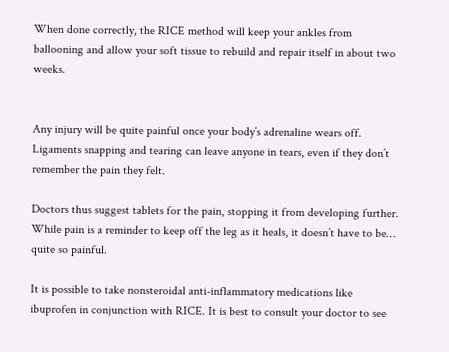When done correctly, the RICE method will keep your ankles from ballooning and allow your soft tissue to rebuild and repair itself in about two weeks.


Any injury will be quite painful once your body’s adrenaline wears off. Ligaments snapping and tearing can leave anyone in tears, even if they don’t remember the pain they felt.

Doctors thus suggest tablets for the pain, stopping it from developing further. While pain is a reminder to keep off the leg as it heals, it doesn’t have to be… quite so painful.

It is possible to take nonsteroidal anti-inflammatory medications like ibuprofen in conjunction with RICE. It is best to consult your doctor to see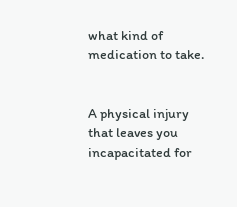what kind of medication to take.


A physical injury that leaves you incapacitated for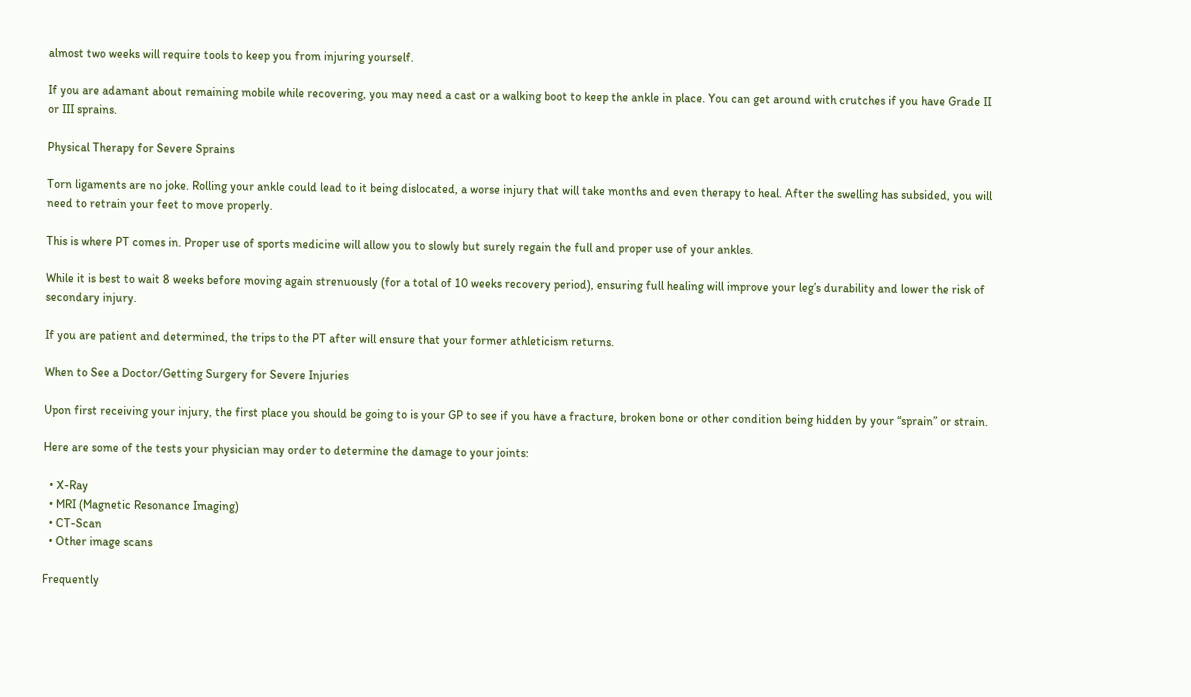almost two weeks will require tools to keep you from injuring yourself.

If you are adamant about remaining mobile while recovering, you may need a cast or a walking boot to keep the ankle in place. You can get around with crutches if you have Grade II or III sprains.

Physical Therapy for Severe Sprains

Torn ligaments are no joke. Rolling your ankle could lead to it being dislocated, a worse injury that will take months and even therapy to heal. After the swelling has subsided, you will need to retrain your feet to move properly.

This is where PT comes in. Proper use of sports medicine will allow you to slowly but surely regain the full and proper use of your ankles.

While it is best to wait 8 weeks before moving again strenuously (for a total of 10 weeks recovery period), ensuring full healing will improve your leg’s durability and lower the risk of secondary injury.

If you are patient and determined, the trips to the PT after will ensure that your former athleticism returns.

When to See a Doctor/Getting Surgery for Severe Injuries

Upon first receiving your injury, the first place you should be going to is your GP to see if you have a fracture, broken bone or other condition being hidden by your “sprain” or strain.

Here are some of the tests your physician may order to determine the damage to your joints:

  • X-Ray
  • MRI (Magnetic Resonance Imaging)
  • CT-Scan
  • Other image scans

Frequently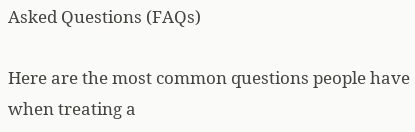Asked Questions (FAQs)

Here are the most common questions people have when treating a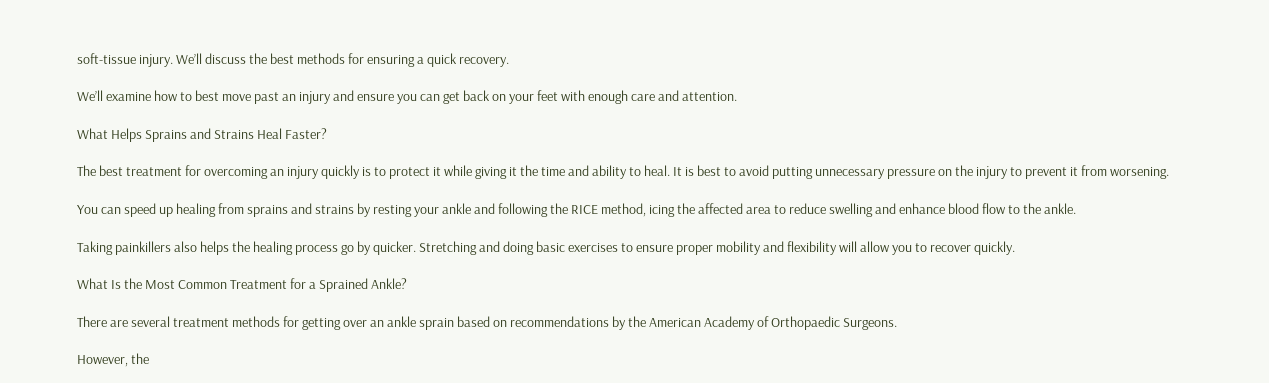soft-tissue injury. We’ll discuss the best methods for ensuring a quick recovery.

We’ll examine how to best move past an injury and ensure you can get back on your feet with enough care and attention.

What Helps Sprains and Strains Heal Faster?

The best treatment for overcoming an injury quickly is to protect it while giving it the time and ability to heal. It is best to avoid putting unnecessary pressure on the injury to prevent it from worsening.

You can speed up healing from sprains and strains by resting your ankle and following the RICE method, icing the affected area to reduce swelling and enhance blood flow to the ankle.

Taking painkillers also helps the healing process go by quicker. Stretching and doing basic exercises to ensure proper mobility and flexibility will allow you to recover quickly.

What Is the Most Common Treatment for a Sprained Ankle?

There are several treatment methods for getting over an ankle sprain based on recommendations by the American Academy of Orthopaedic Surgeons.

However, the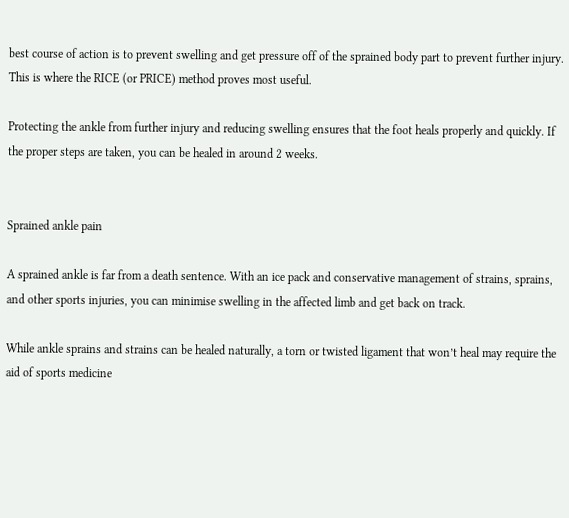best course of action is to prevent swelling and get pressure off of the sprained body part to prevent further injury. This is where the RICE (or PRICE) method proves most useful.

Protecting the ankle from further injury and reducing swelling ensures that the foot heals properly and quickly. If the proper steps are taken, you can be healed in around 2 weeks.


Sprained ankle pain

A sprained ankle is far from a death sentence. With an ice pack and conservative management of strains, sprains, and other sports injuries, you can minimise swelling in the affected limb and get back on track.

While ankle sprains and strains can be healed naturally, a torn or twisted ligament that won’t heal may require the aid of sports medicine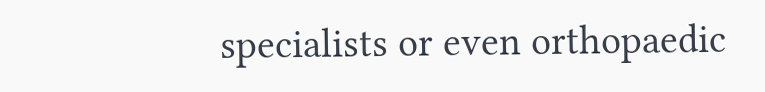specialists or even orthopaedic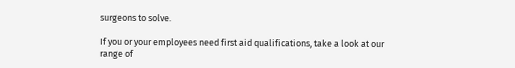surgeons to solve.

If you or your employees need first aid qualifications, take a look at our range of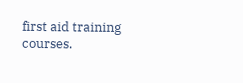first aid training courses.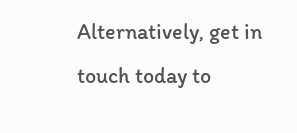Alternatively, get in touch today to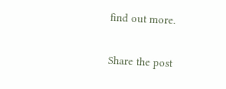find out more.

Share the post